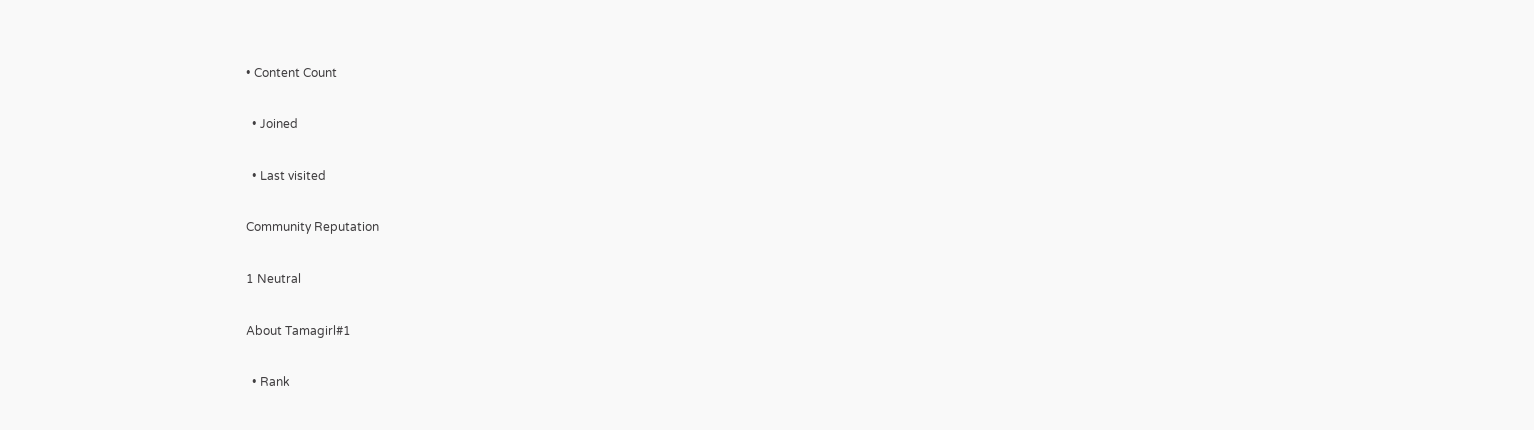• Content Count

  • Joined

  • Last visited

Community Reputation

1 Neutral

About Tamagirl#1

  • Rank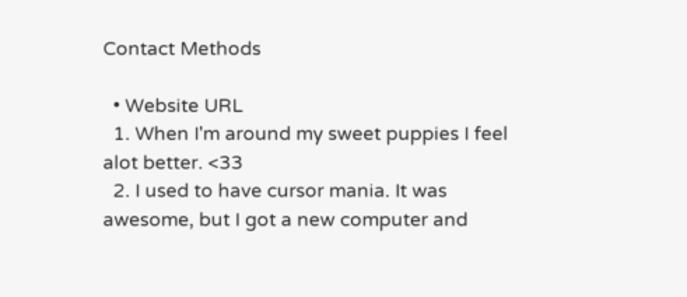Contact Methods

  • Website URL
  1. When I'm around my sweet puppies I feel alot better. <33
  2. I used to have cursor mania. It was awesome, but I got a new computer and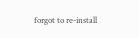forgot to re-install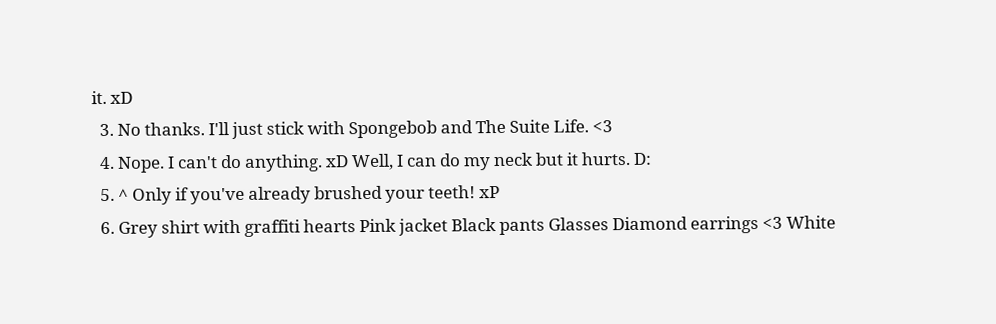it. xD
  3. No thanks. I'll just stick with Spongebob and The Suite Life. <3
  4. Nope. I can't do anything. xD Well, I can do my neck but it hurts. D:
  5. ^ Only if you've already brushed your teeth! xP
  6. Grey shirt with graffiti hearts Pink jacket Black pants Glasses Diamond earrings <3 White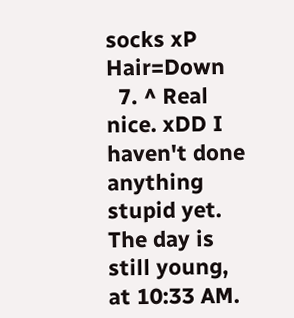socks xP Hair=Down
  7. ^ Real nice. xDD I haven't done anything stupid yet. The day is still young, at 10:33 AM.